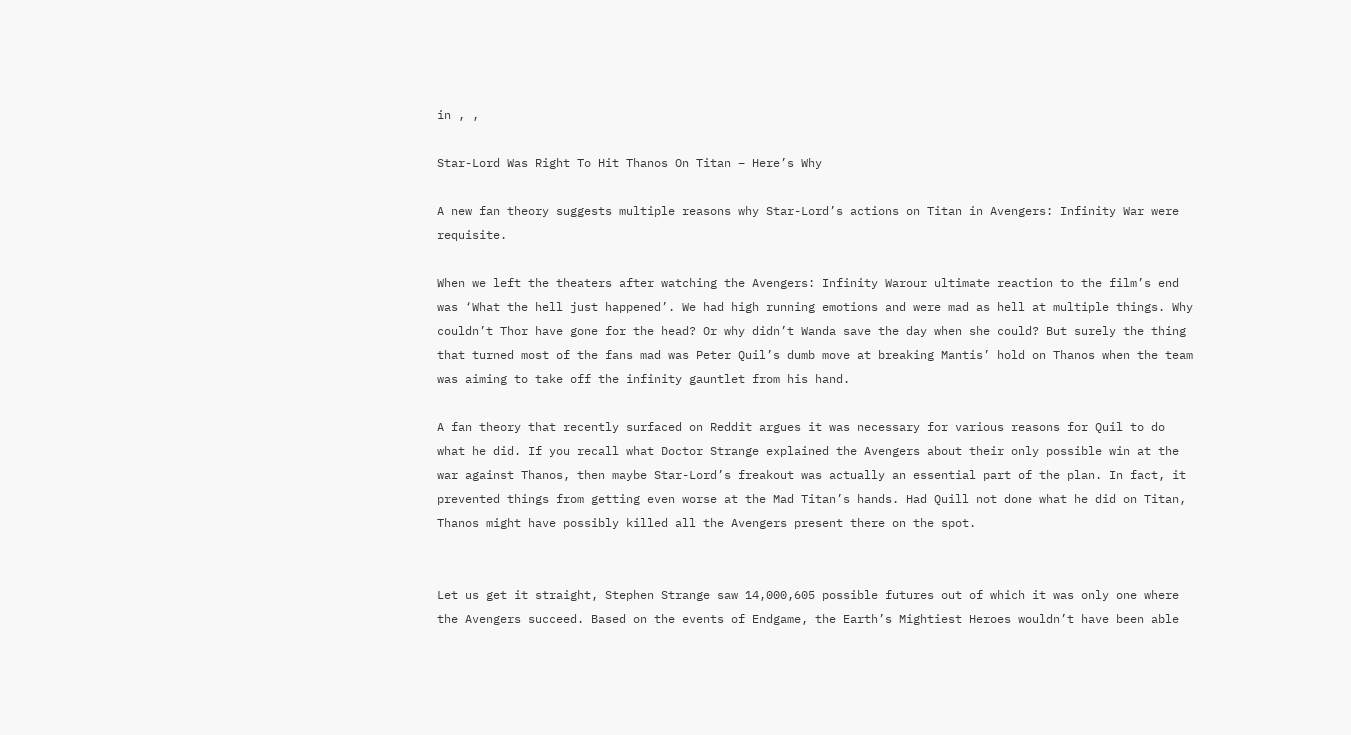in , ,

Star-Lord Was Right To Hit Thanos On Titan – Here’s Why

A new fan theory suggests multiple reasons why Star-Lord’s actions on Titan in Avengers: Infinity War were requisite.

When we left the theaters after watching the Avengers: Infinity Warour ultimate reaction to the film’s end was ‘What the hell just happened’. We had high running emotions and were mad as hell at multiple things. Why couldn’t Thor have gone for the head? Or why didn’t Wanda save the day when she could? But surely the thing that turned most of the fans mad was Peter Quil’s dumb move at breaking Mantis’ hold on Thanos when the team was aiming to take off the infinity gauntlet from his hand.

A fan theory that recently surfaced on Reddit argues it was necessary for various reasons for Quil to do what he did. If you recall what Doctor Strange explained the Avengers about their only possible win at the war against Thanos, then maybe Star-Lord’s freakout was actually an essential part of the plan. In fact, it prevented things from getting even worse at the Mad Titan’s hands. Had Quill not done what he did on Titan, Thanos might have possibly killed all the Avengers present there on the spot.


Let us get it straight, Stephen Strange saw 14,000,605 possible futures out of which it was only one where the Avengers succeed. Based on the events of Endgame, the Earth’s Mightiest Heroes wouldn’t have been able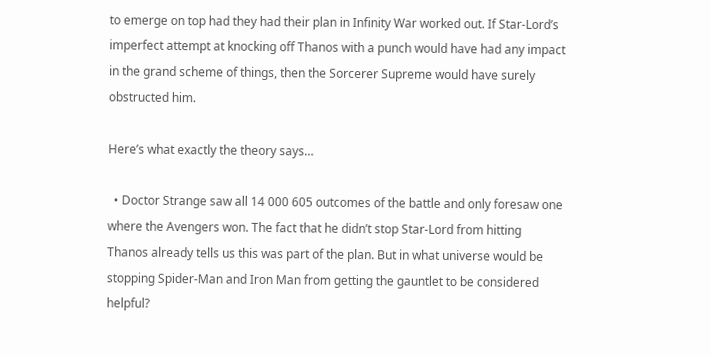to emerge on top had they had their plan in Infinity War worked out. If Star-Lord’s imperfect attempt at knocking off Thanos with a punch would have had any impact in the grand scheme of things, then the Sorcerer Supreme would have surely obstructed him.

Here’s what exactly the theory says…

  • Doctor Strange saw all 14 000 605 outcomes of the battle and only foresaw one where the Avengers won. The fact that he didn’t stop Star-Lord from hitting Thanos already tells us this was part of the plan. But in what universe would be stopping Spider-Man and Iron Man from getting the gauntlet to be considered helpful?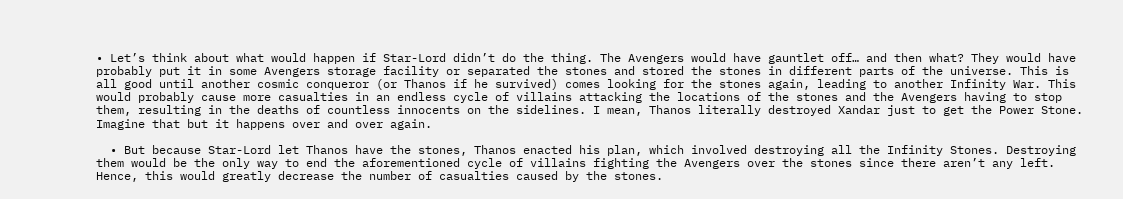• Let’s think about what would happen if Star-Lord didn’t do the thing. The Avengers would have gauntlet off… and then what? They would have probably put it in some Avengers storage facility or separated the stones and stored the stones in different parts of the universe. This is all good until another cosmic conqueror (or Thanos if he survived) comes looking for the stones again, leading to another Infinity War. This would probably cause more casualties in an endless cycle of villains attacking the locations of the stones and the Avengers having to stop them, resulting in the deaths of countless innocents on the sidelines. I mean, Thanos literally destroyed Xandar just to get the Power Stone. Imagine that but it happens over and over again.

  • But because Star-Lord let Thanos have the stones, Thanos enacted his plan, which involved destroying all the Infinity Stones. Destroying them would be the only way to end the aforementioned cycle of villains fighting the Avengers over the stones since there aren’t any left. Hence, this would greatly decrease the number of casualties caused by the stones.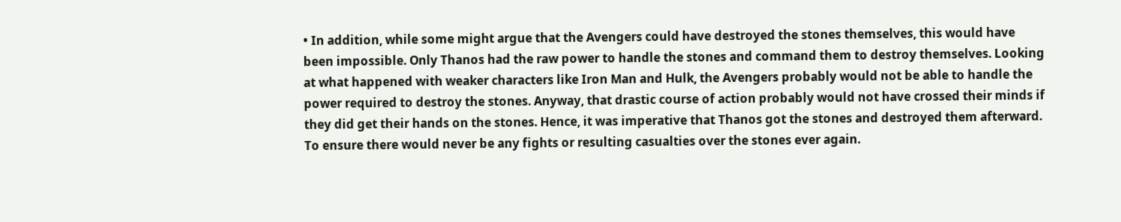• In addition, while some might argue that the Avengers could have destroyed the stones themselves, this would have been impossible. Only Thanos had the raw power to handle the stones and command them to destroy themselves. Looking at what happened with weaker characters like Iron Man and Hulk, the Avengers probably would not be able to handle the power required to destroy the stones. Anyway, that drastic course of action probably would not have crossed their minds if they did get their hands on the stones. Hence, it was imperative that Thanos got the stones and destroyed them afterward. To ensure there would never be any fights or resulting casualties over the stones ever again.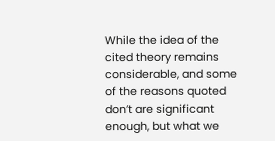While the idea of the cited theory remains considerable, and some of the reasons quoted don’t are significant enough, but what we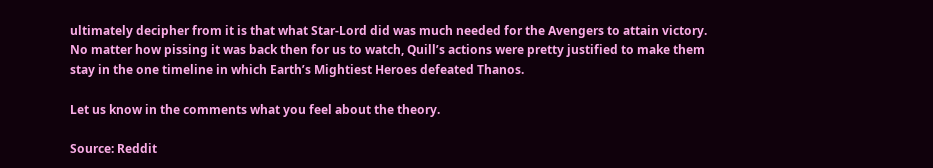ultimately decipher from it is that what Star-Lord did was much needed for the Avengers to attain victory. No matter how pissing it was back then for us to watch, Quill’s actions were pretty justified to make them stay in the one timeline in which Earth’s Mightiest Heroes defeated Thanos.

Let us know in the comments what you feel about the theory.

Source: Reddit